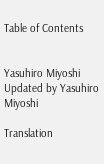Table of Contents


Yasuhiro Miyoshi Updated by Yasuhiro Miyoshi

Translation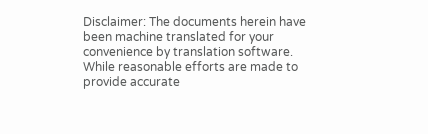Disclaimer: The documents herein have been machine translated for your convenience by translation software. While reasonable efforts are made to provide accurate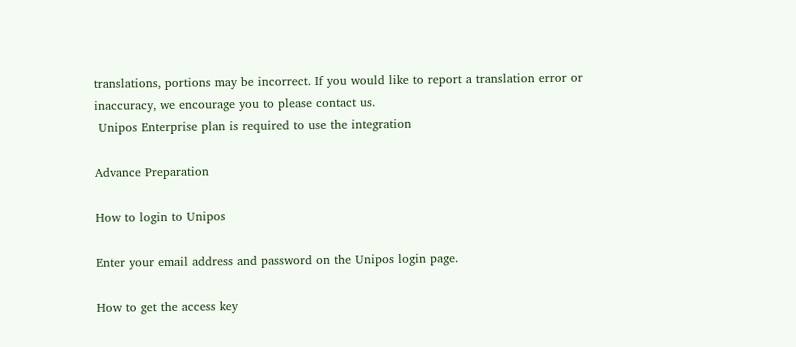translations, portions may be incorrect. If you would like to report a translation error or inaccuracy, we encourage you to please contact us.
 Unipos Enterprise plan is required to use the integration

Advance Preparation

How to login to Unipos

Enter your email address and password on the Unipos login page.

How to get the access key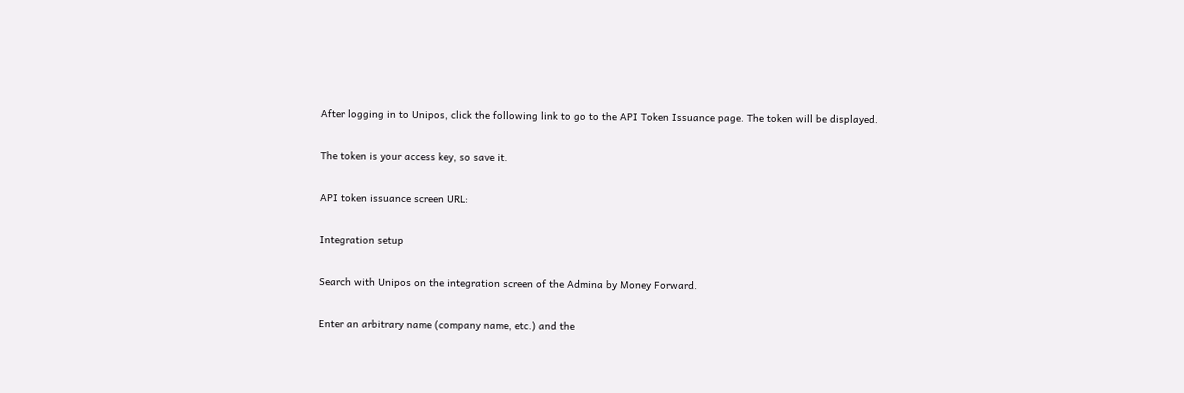After logging in to Unipos, click the following link to go to the API Token Issuance page. The token will be displayed.

The token is your access key, so save it.

API token issuance screen URL:

Integration setup

Search with Unipos on the integration screen of the Admina by Money Forward.

Enter an arbitrary name (company name, etc.) and the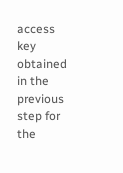access key obtained in the previous step for the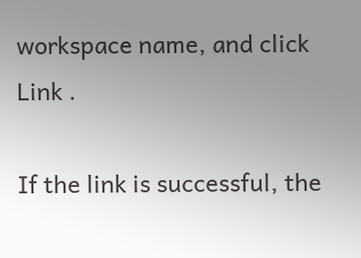workspace name, and click Link .

If the link is successful, the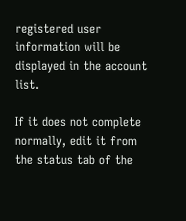registered user information will be displayed in the account list.

If it does not complete normally, edit it from the status tab of the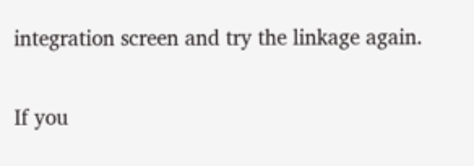integration screen and try the linkage again.

If you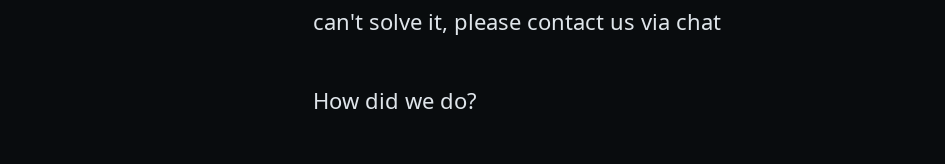can't solve it, please contact us via chat

How did we do?